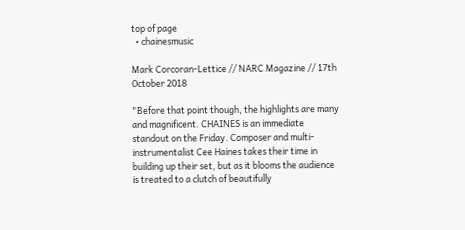top of page
  • chainesmusic

Mark Corcoran-Lettice // NARC Magazine // 17th October 2018

"Before that point though, the highlights are many and magnificent. CHAINES is an immediate standout on the Friday. Composer and multi-instrumentalist Cee Haines takes their time in building up their set, but as it blooms the audience is treated to a clutch of beautifully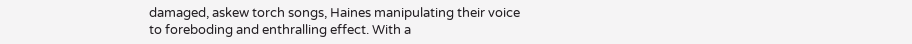damaged, askew torch songs, Haines manipulating their voice to foreboding and enthralling effect. With a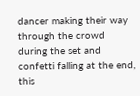dancer making their way through the crowd during the set and confetti falling at the end, this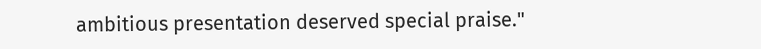ambitious presentation deserved special praise."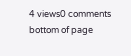4 views0 comments
bottom of page